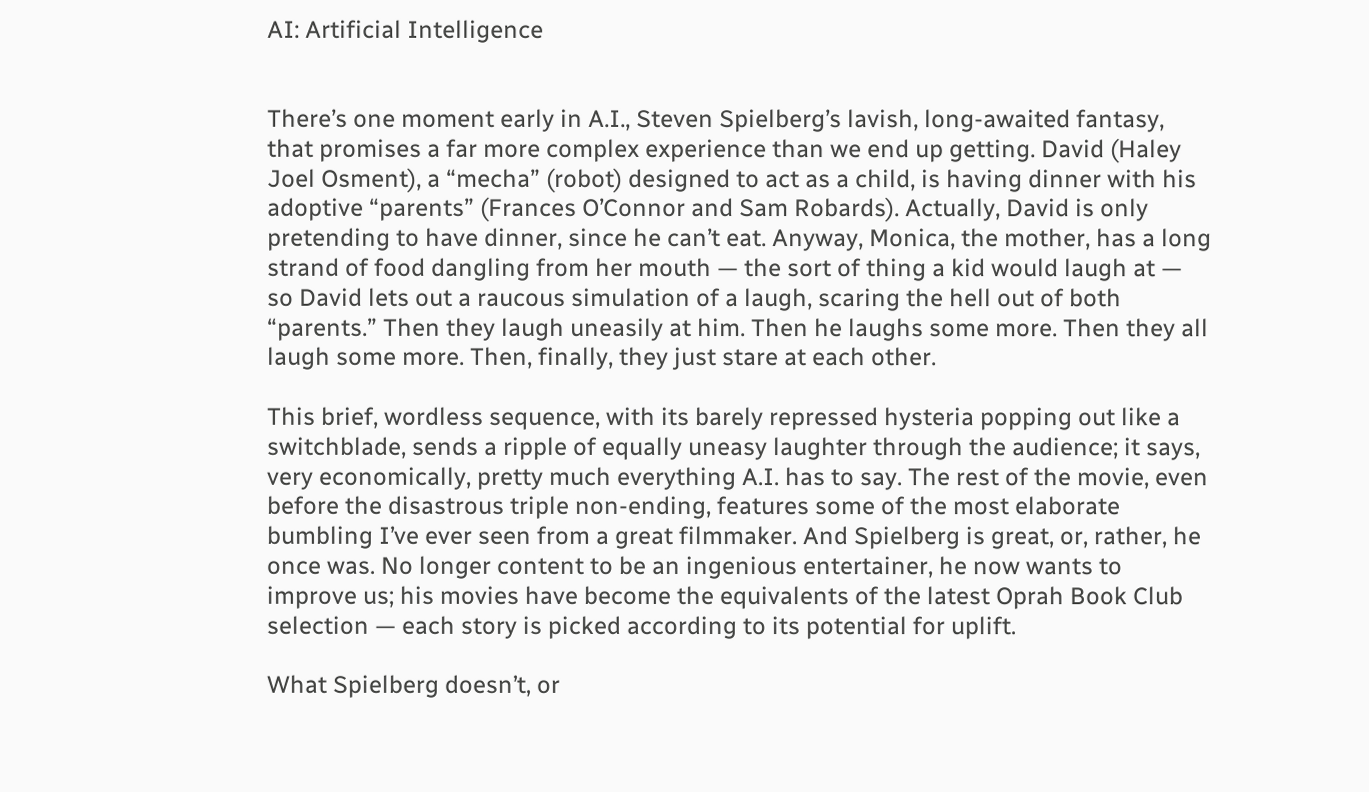AI: Artificial Intelligence


There’s one moment early in A.I., Steven Spielberg’s lavish, long-awaited fantasy, that promises a far more complex experience than we end up getting. David (Haley Joel Osment), a “mecha” (robot) designed to act as a child, is having dinner with his adoptive “parents” (Frances O’Connor and Sam Robards). Actually, David is only pretending to have dinner, since he can’t eat. Anyway, Monica, the mother, has a long strand of food dangling from her mouth — the sort of thing a kid would laugh at — so David lets out a raucous simulation of a laugh, scaring the hell out of both “parents.” Then they laugh uneasily at him. Then he laughs some more. Then they all laugh some more. Then, finally, they just stare at each other.

This brief, wordless sequence, with its barely repressed hysteria popping out like a switchblade, sends a ripple of equally uneasy laughter through the audience; it says, very economically, pretty much everything A.I. has to say. The rest of the movie, even before the disastrous triple non-ending, features some of the most elaborate bumbling I’ve ever seen from a great filmmaker. And Spielberg is great, or, rather, he once was. No longer content to be an ingenious entertainer, he now wants to improve us; his movies have become the equivalents of the latest Oprah Book Club selection — each story is picked according to its potential for uplift.

What Spielberg doesn’t, or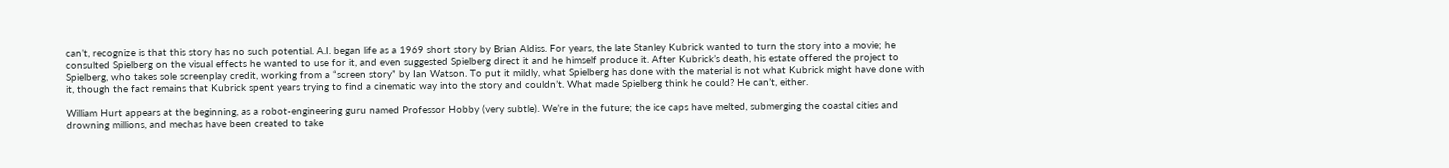can’t, recognize is that this story has no such potential. A.I. began life as a 1969 short story by Brian Aldiss. For years, the late Stanley Kubrick wanted to turn the story into a movie; he consulted Spielberg on the visual effects he wanted to use for it, and even suggested Spielberg direct it and he himself produce it. After Kubrick’s death, his estate offered the project to Spielberg, who takes sole screenplay credit, working from a “screen story” by Ian Watson. To put it mildly, what Spielberg has done with the material is not what Kubrick might have done with it, though the fact remains that Kubrick spent years trying to find a cinematic way into the story and couldn’t. What made Spielberg think he could? He can’t, either.

William Hurt appears at the beginning, as a robot-engineering guru named Professor Hobby (very subtle). We’re in the future; the ice caps have melted, submerging the coastal cities and drowning millions, and mechas have been created to take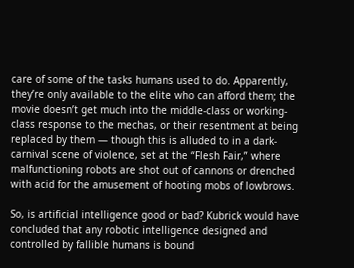care of some of the tasks humans used to do. Apparently, they’re only available to the elite who can afford them; the movie doesn’t get much into the middle-class or working-class response to the mechas, or their resentment at being replaced by them — though this is alluded to in a dark-carnival scene of violence, set at the “Flesh Fair,” where malfunctioning robots are shot out of cannons or drenched with acid for the amusement of hooting mobs of lowbrows.

So, is artificial intelligence good or bad? Kubrick would have concluded that any robotic intelligence designed and controlled by fallible humans is bound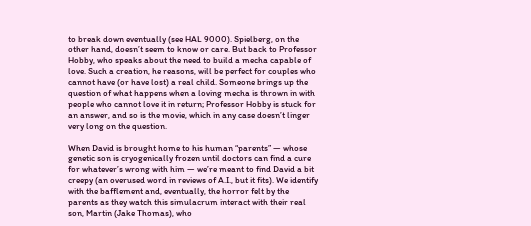to break down eventually (see HAL 9000). Spielberg, on the other hand, doesn’t seem to know or care. But back to Professor Hobby, who speaks about the need to build a mecha capable of love. Such a creation, he reasons, will be perfect for couples who cannot have (or have lost) a real child. Someone brings up the question of what happens when a loving mecha is thrown in with people who cannot love it in return; Professor Hobby is stuck for an answer, and so is the movie, which in any case doesn’t linger very long on the question.

When David is brought home to his human “parents” — whose genetic son is cryogenically frozen until doctors can find a cure for whatever’s wrong with him — we’re meant to find David a bit creepy (an overused word in reviews of A.I., but it fits). We identify with the bafflement and, eventually, the horror felt by the parents as they watch this simulacrum interact with their real son, Martin (Jake Thomas), who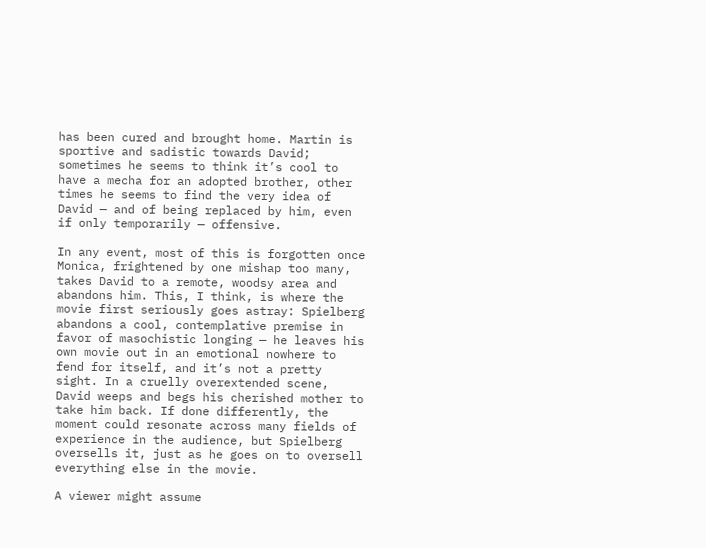has been cured and brought home. Martin is sportive and sadistic towards David; sometimes he seems to think it’s cool to have a mecha for an adopted brother, other times he seems to find the very idea of David — and of being replaced by him, even if only temporarily — offensive.

In any event, most of this is forgotten once Monica, frightened by one mishap too many, takes David to a remote, woodsy area and abandons him. This, I think, is where the movie first seriously goes astray: Spielberg abandons a cool, contemplative premise in favor of masochistic longing — he leaves his own movie out in an emotional nowhere to fend for itself, and it’s not a pretty sight. In a cruelly overextended scene, David weeps and begs his cherished mother to take him back. If done differently, the moment could resonate across many fields of experience in the audience, but Spielberg oversells it, just as he goes on to oversell everything else in the movie.

A viewer might assume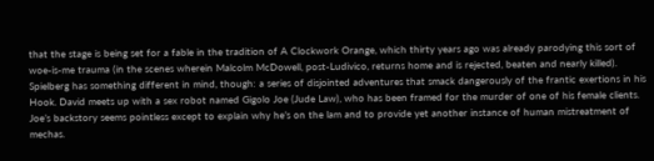that the stage is being set for a fable in the tradition of A Clockwork Orange, which thirty years ago was already parodying this sort of woe-is-me trauma (in the scenes wherein Malcolm McDowell, post-Ludivico, returns home and is rejected, beaten and nearly killed). Spielberg has something different in mind, though: a series of disjointed adventures that smack dangerously of the frantic exertions in his Hook. David meets up with a sex robot named Gigolo Joe (Jude Law), who has been framed for the murder of one of his female clients. Joe’s backstory seems pointless except to explain why he’s on the lam and to provide yet another instance of human mistreatment of mechas.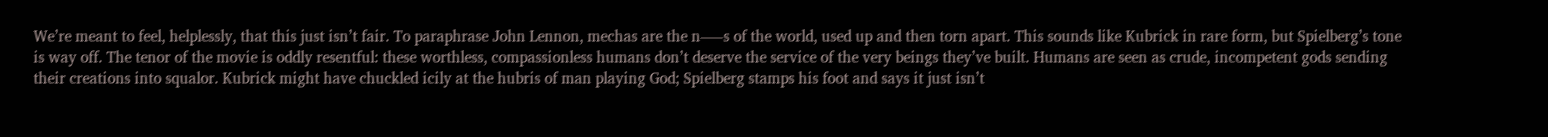We’re meant to feel, helplessly, that this just isn’t fair. To paraphrase John Lennon, mechas are the n—–s of the world, used up and then torn apart. This sounds like Kubrick in rare form, but Spielberg’s tone is way off. The tenor of the movie is oddly resentful: these worthless, compassionless humans don’t deserve the service of the very beings they’ve built. Humans are seen as crude, incompetent gods sending their creations into squalor. Kubrick might have chuckled icily at the hubris of man playing God; Spielberg stamps his foot and says it just isn’t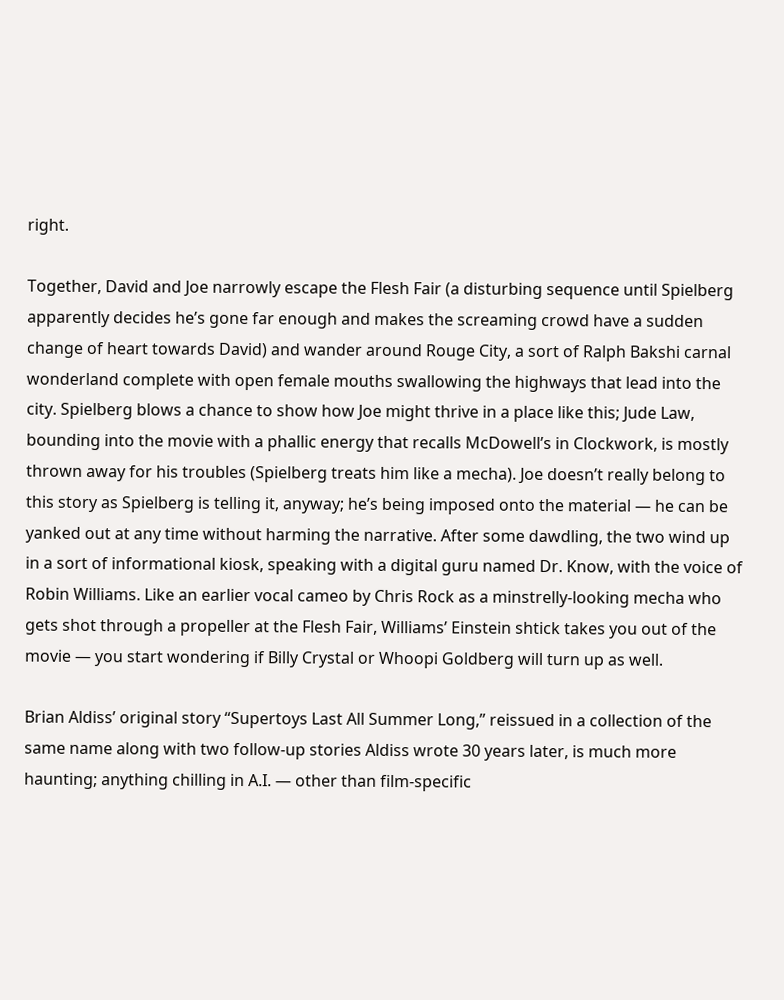right.

Together, David and Joe narrowly escape the Flesh Fair (a disturbing sequence until Spielberg apparently decides he’s gone far enough and makes the screaming crowd have a sudden change of heart towards David) and wander around Rouge City, a sort of Ralph Bakshi carnal wonderland complete with open female mouths swallowing the highways that lead into the city. Spielberg blows a chance to show how Joe might thrive in a place like this; Jude Law, bounding into the movie with a phallic energy that recalls McDowell’s in Clockwork, is mostly thrown away for his troubles (Spielberg treats him like a mecha). Joe doesn’t really belong to this story as Spielberg is telling it, anyway; he’s being imposed onto the material — he can be yanked out at any time without harming the narrative. After some dawdling, the two wind up in a sort of informational kiosk, speaking with a digital guru named Dr. Know, with the voice of Robin Williams. Like an earlier vocal cameo by Chris Rock as a minstrelly-looking mecha who gets shot through a propeller at the Flesh Fair, Williams’ Einstein shtick takes you out of the movie — you start wondering if Billy Crystal or Whoopi Goldberg will turn up as well.

Brian Aldiss’ original story “Supertoys Last All Summer Long,” reissued in a collection of the same name along with two follow-up stories Aldiss wrote 30 years later, is much more haunting; anything chilling in A.I. — other than film-specific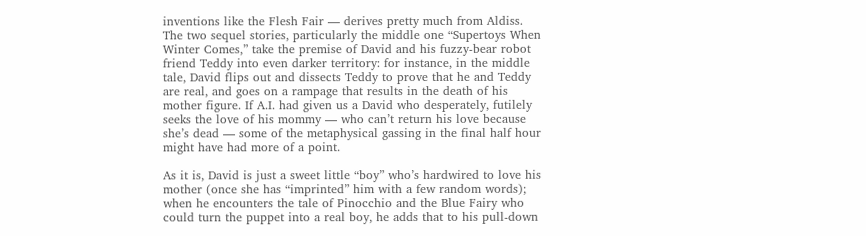inventions like the Flesh Fair — derives pretty much from Aldiss. The two sequel stories, particularly the middle one “Supertoys When Winter Comes,” take the premise of David and his fuzzy-bear robot friend Teddy into even darker territory: for instance, in the middle tale, David flips out and dissects Teddy to prove that he and Teddy are real, and goes on a rampage that results in the death of his mother figure. If A.I. had given us a David who desperately, futilely seeks the love of his mommy — who can’t return his love because she’s dead — some of the metaphysical gassing in the final half hour might have had more of a point.

As it is, David is just a sweet little “boy” who’s hardwired to love his mother (once she has “imprinted” him with a few random words); when he encounters the tale of Pinocchio and the Blue Fairy who could turn the puppet into a real boy, he adds that to his pull-down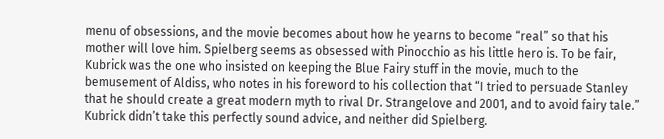menu of obsessions, and the movie becomes about how he yearns to become “real” so that his mother will love him. Spielberg seems as obsessed with Pinocchio as his little hero is. To be fair, Kubrick was the one who insisted on keeping the Blue Fairy stuff in the movie, much to the bemusement of Aldiss, who notes in his foreword to his collection that “I tried to persuade Stanley that he should create a great modern myth to rival Dr. Strangelove and 2001, and to avoid fairy tale.” Kubrick didn’t take this perfectly sound advice, and neither did Spielberg.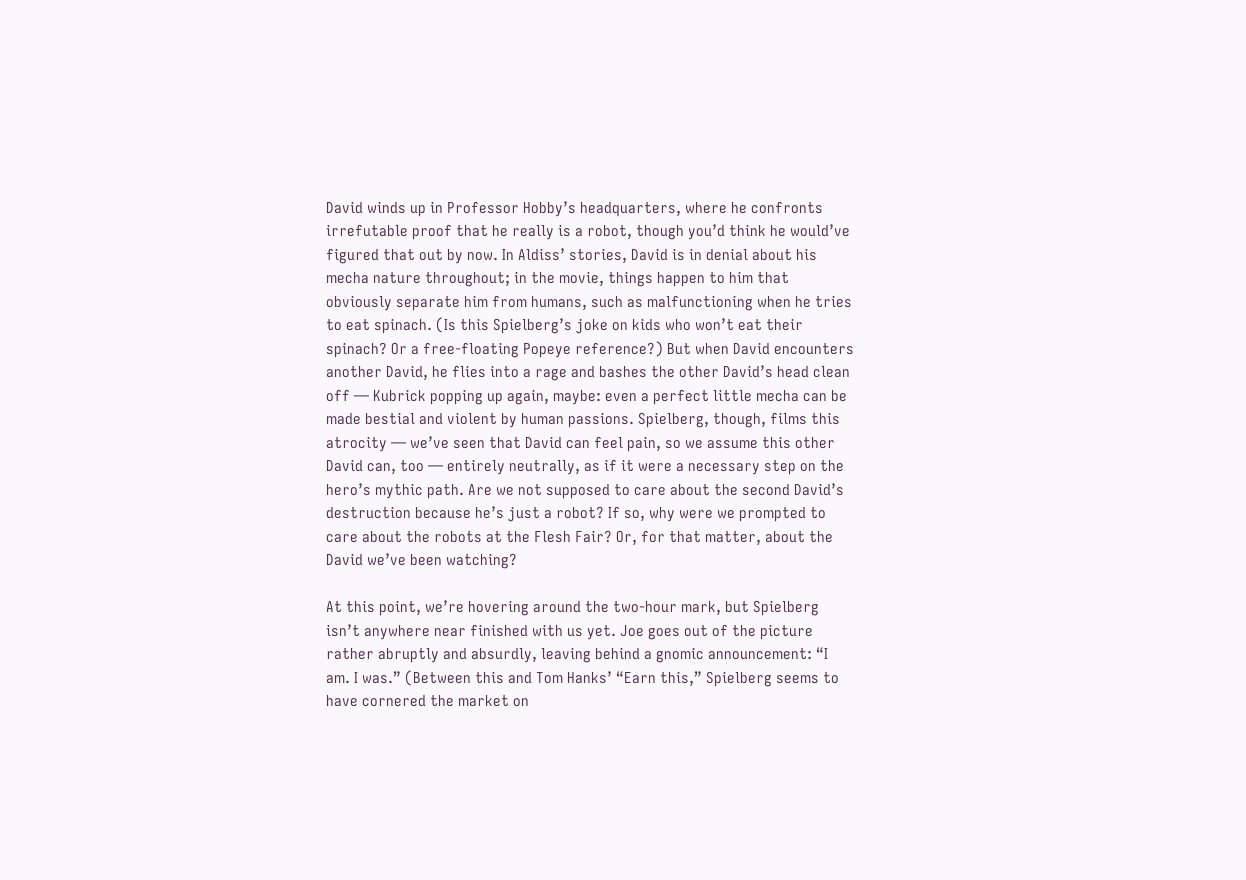David winds up in Professor Hobby’s headquarters, where he confronts irrefutable proof that he really is a robot, though you’d think he would’ve figured that out by now. In Aldiss’ stories, David is in denial about his mecha nature throughout; in the movie, things happen to him that obviously separate him from humans, such as malfunctioning when he tries to eat spinach. (Is this Spielberg’s joke on kids who won’t eat their spinach? Or a free-floating Popeye reference?) But when David encounters another David, he flies into a rage and bashes the other David’s head clean off — Kubrick popping up again, maybe: even a perfect little mecha can be made bestial and violent by human passions. Spielberg, though, films this atrocity — we’ve seen that David can feel pain, so we assume this other David can, too — entirely neutrally, as if it were a necessary step on the hero’s mythic path. Are we not supposed to care about the second David’s destruction because he’s just a robot? If so, why were we prompted to care about the robots at the Flesh Fair? Or, for that matter, about the David we’ve been watching?

At this point, we’re hovering around the two-hour mark, but Spielberg isn’t anywhere near finished with us yet. Joe goes out of the picture rather abruptly and absurdly, leaving behind a gnomic announcement: “I am. I was.” (Between this and Tom Hanks’ “Earn this,” Spielberg seems to have cornered the market on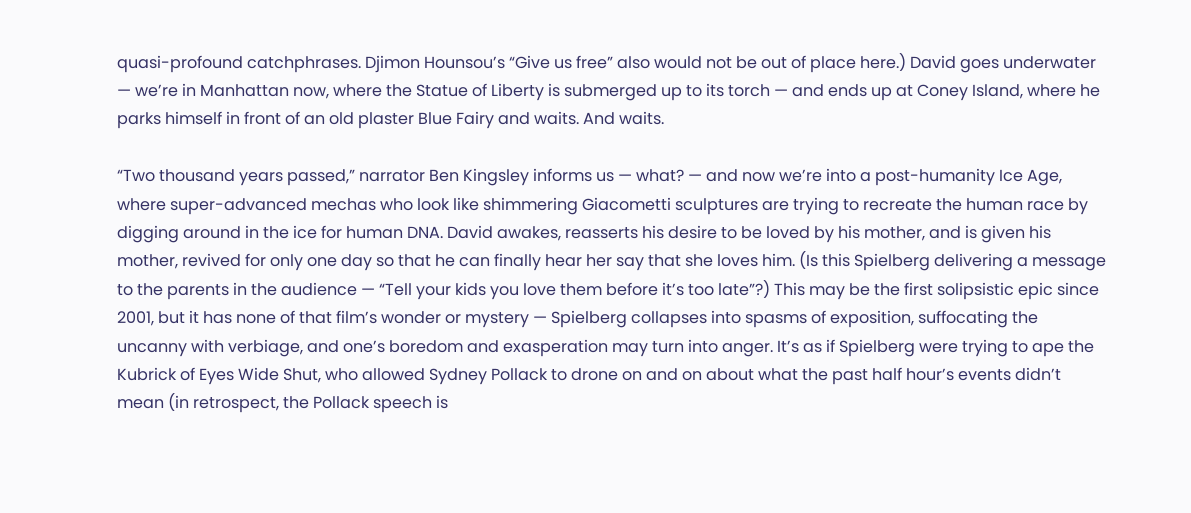quasi-profound catchphrases. Djimon Hounsou’s “Give us free” also would not be out of place here.) David goes underwater — we’re in Manhattan now, where the Statue of Liberty is submerged up to its torch — and ends up at Coney Island, where he parks himself in front of an old plaster Blue Fairy and waits. And waits.

“Two thousand years passed,” narrator Ben Kingsley informs us — what? — and now we’re into a post-humanity Ice Age, where super-advanced mechas who look like shimmering Giacometti sculptures are trying to recreate the human race by digging around in the ice for human DNA. David awakes, reasserts his desire to be loved by his mother, and is given his mother, revived for only one day so that he can finally hear her say that she loves him. (Is this Spielberg delivering a message to the parents in the audience — “Tell your kids you love them before it’s too late”?) This may be the first solipsistic epic since 2001, but it has none of that film’s wonder or mystery — Spielberg collapses into spasms of exposition, suffocating the uncanny with verbiage, and one’s boredom and exasperation may turn into anger. It’s as if Spielberg were trying to ape the Kubrick of Eyes Wide Shut, who allowed Sydney Pollack to drone on and on about what the past half hour’s events didn’t mean (in retrospect, the Pollack speech is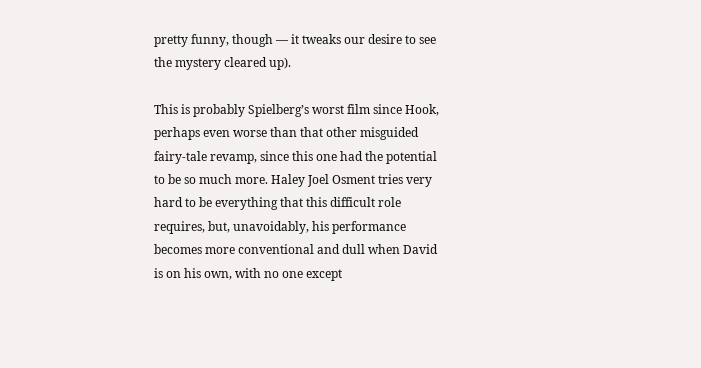pretty funny, though — it tweaks our desire to see the mystery cleared up).

This is probably Spielberg’s worst film since Hook, perhaps even worse than that other misguided fairy-tale revamp, since this one had the potential to be so much more. Haley Joel Osment tries very hard to be everything that this difficult role requires, but, unavoidably, his performance becomes more conventional and dull when David is on his own, with no one except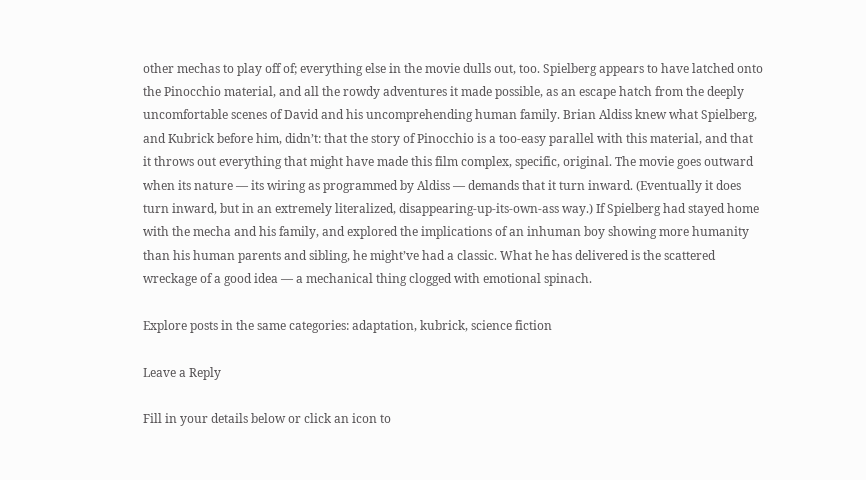other mechas to play off of; everything else in the movie dulls out, too. Spielberg appears to have latched onto the Pinocchio material, and all the rowdy adventures it made possible, as an escape hatch from the deeply uncomfortable scenes of David and his uncomprehending human family. Brian Aldiss knew what Spielberg, and Kubrick before him, didn’t: that the story of Pinocchio is a too-easy parallel with this material, and that it throws out everything that might have made this film complex, specific, original. The movie goes outward when its nature — its wiring as programmed by Aldiss — demands that it turn inward. (Eventually it does turn inward, but in an extremely literalized, disappearing-up-its-own-ass way.) If Spielberg had stayed home with the mecha and his family, and explored the implications of an inhuman boy showing more humanity than his human parents and sibling, he might’ve had a classic. What he has delivered is the scattered wreckage of a good idea — a mechanical thing clogged with emotional spinach.

Explore posts in the same categories: adaptation, kubrick, science fiction

Leave a Reply

Fill in your details below or click an icon to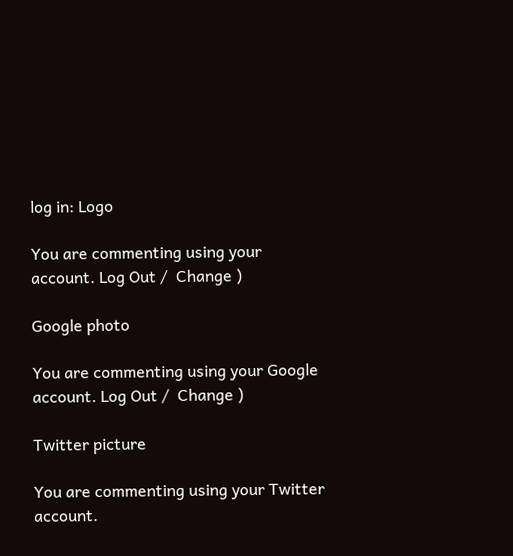log in: Logo

You are commenting using your account. Log Out /  Change )

Google photo

You are commenting using your Google account. Log Out /  Change )

Twitter picture

You are commenting using your Twitter account.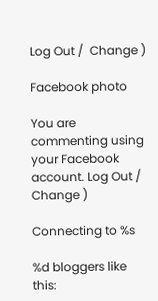Log Out /  Change )

Facebook photo

You are commenting using your Facebook account. Log Out /  Change )

Connecting to %s

%d bloggers like this: